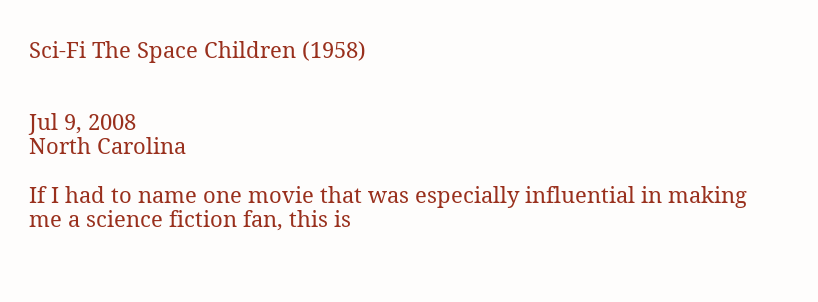Sci-Fi The Space Children (1958)


Jul 9, 2008
North Carolina

If I had to name one movie that was especially influential in making me a science fiction fan, this is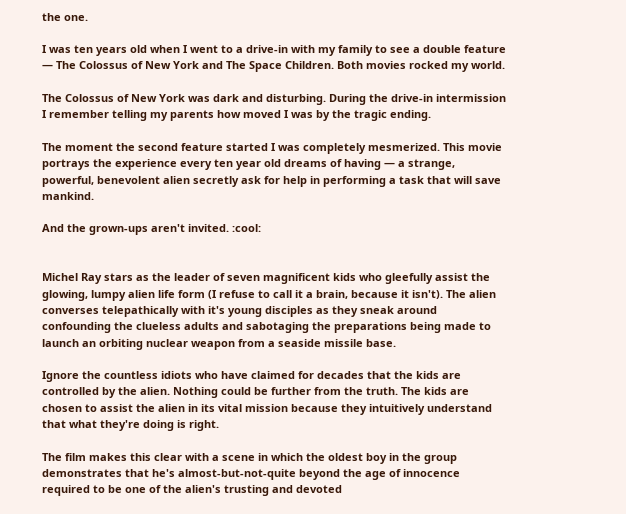the one.

I was ten years old when I went to a drive-in with my family to see a double feature — The Colossus of New York and The Space Children. Both movies rocked my world.

The Colossus of New York was dark and disturbing. During the drive-in intermission I remember telling my parents how moved I was by the tragic ending.

The moment the second feature started I was completely mesmerized. This movie portrays the experience every ten year old dreams of having — a strange, powerful, benevolent alien secretly ask for help in performing a task that will save mankind.

And the grown-ups aren't invited. :cool:


Michel Ray stars as the leader of seven magnificent kids who gleefully assist the glowing, lumpy alien life form (I refuse to call it a brain, because it isn't). The alien converses telepathically with it's young disciples as they sneak around confounding the clueless adults and sabotaging the preparations being made to launch an orbiting nuclear weapon from a seaside missile base.

Ignore the countless idiots who have claimed for decades that the kids are controlled by the alien. Nothing could be further from the truth. The kids are chosen to assist the alien in its vital mission because they intuitively understand that what they're doing is right.

The film makes this clear with a scene in which the oldest boy in the group demonstrates that he's almost-but-not-quite beyond the age of innocence required to be one of the alien's trusting and devoted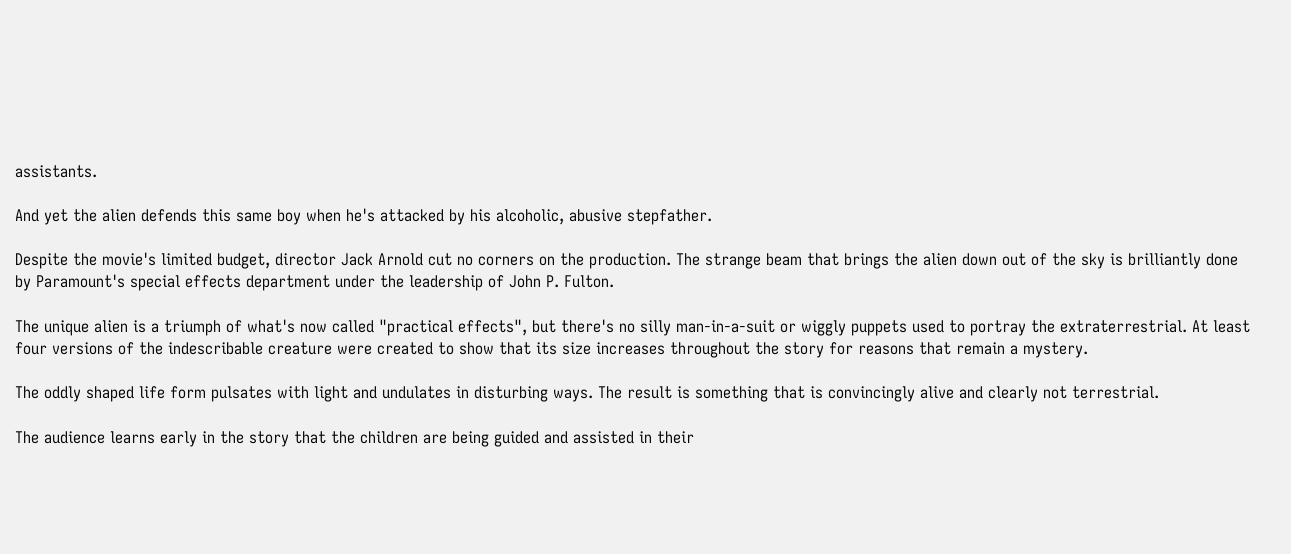assistants.

And yet the alien defends this same boy when he's attacked by his alcoholic, abusive stepfather.

Despite the movie's limited budget, director Jack Arnold cut no corners on the production. The strange beam that brings the alien down out of the sky is brilliantly done by Paramount's special effects department under the leadership of John P. Fulton.

The unique alien is a triumph of what's now called "practical effects", but there's no silly man-in-a-suit or wiggly puppets used to portray the extraterrestrial. At least four versions of the indescribable creature were created to show that its size increases throughout the story for reasons that remain a mystery.

The oddly shaped life form pulsates with light and undulates in disturbing ways. The result is something that is convincingly alive and clearly not terrestrial.

The audience learns early in the story that the children are being guided and assisted in their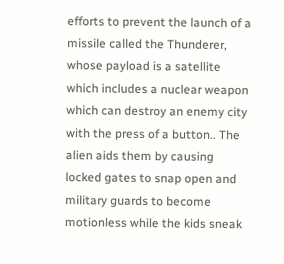efforts to prevent the launch of a missile called the Thunderer, whose payload is a satellite which includes a nuclear weapon which can destroy an enemy city with the press of a button.. The alien aids them by causing locked gates to snap open and military guards to become motionless while the kids sneak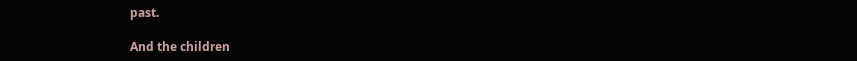past.

And the children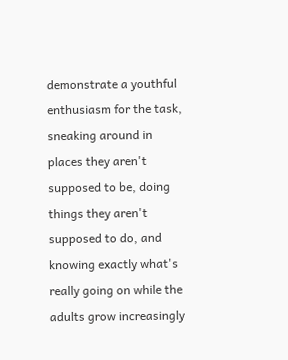demonstrate a youthful enthusiasm for the task, sneaking around in places they aren't supposed to be, doing things they aren't supposed to do, and knowing exactly what's really going on while the adults grow increasingly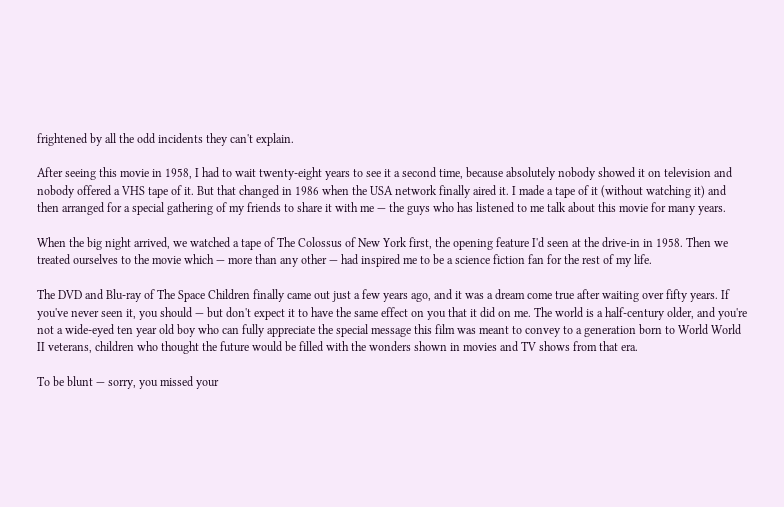frightened by all the odd incidents they can't explain.

After seeing this movie in 1958, I had to wait twenty-eight years to see it a second time, because absolutely nobody showed it on television and nobody offered a VHS tape of it. But that changed in 1986 when the USA network finally aired it. I made a tape of it (without watching it) and then arranged for a special gathering of my friends to share it with me — the guys who has listened to me talk about this movie for many years.

When the big night arrived, we watched a tape of The Colossus of New York first, the opening feature I'd seen at the drive-in in 1958. Then we treated ourselves to the movie which — more than any other — had inspired me to be a science fiction fan for the rest of my life.

The DVD and Blu-ray of The Space Children finally came out just a few years ago, and it was a dream come true after waiting over fifty years. If you've never seen it, you should — but don't expect it to have the same effect on you that it did on me. The world is a half-century older, and you're not a wide-eyed ten year old boy who can fully appreciate the special message this film was meant to convey to a generation born to World World II veterans, children who thought the future would be filled with the wonders shown in movies and TV shows from that era.

To be blunt — sorry, you missed your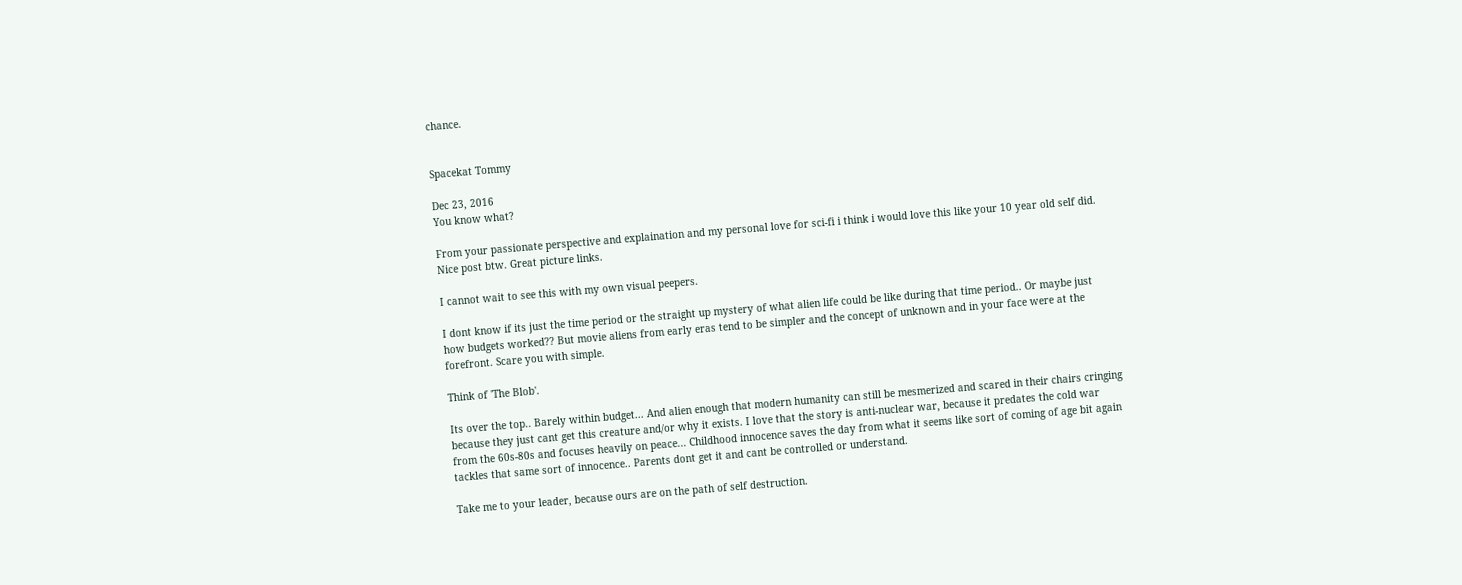chance.


Spacekat Tommy

Dec 23, 2016
You know what?

From your passionate perspective and explaination and my personal love for sci-fi i think i would love this like your 10 year old self did. Nice post btw. Great picture links.

I cannot wait to see this with my own visual peepers.

I dont know if its just the time period or the straight up mystery of what alien life could be like during that time period.. Or maybe just how budgets worked?? But movie aliens from early eras tend to be simpler and the concept of unknown and in your face were at the forefront. Scare you with simple.

Think of 'The Blob'.

Its over the top.. Barely within budget... And alien enough that modern humanity can still be mesmerized and scared in their chairs cringing because they just cant get this creature and/or why it exists. I love that the story is anti-nuclear war, because it predates the cold war from the 60s-80s and focuses heavily on peace... Childhood innocence saves the day from what it seems like sort of coming of age bit again tackles that same sort of innocence.. Parents dont get it and cant be controlled or understand.

Take me to your leader, because ours are on the path of self destruction.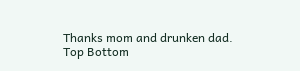Thanks mom and drunken dad.
Top Bottom